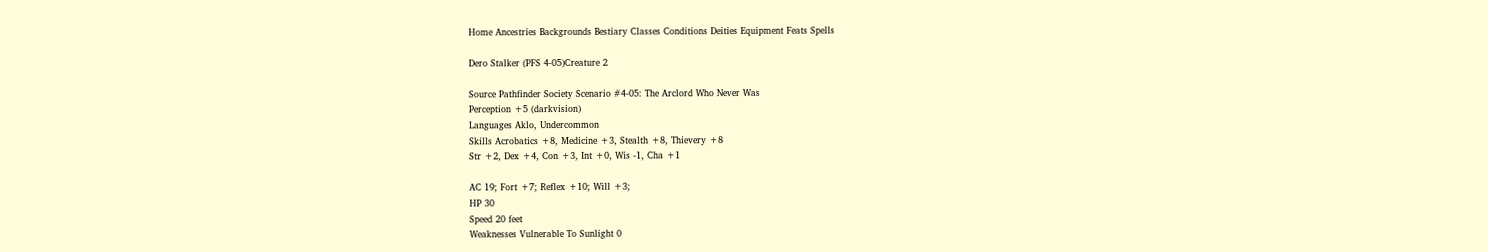Home Ancestries Backgrounds Bestiary Classes Conditions Deities Equipment Feats Spells

Dero Stalker (PFS 4-05)Creature 2

Source Pathfinder Society Scenario #4-05: The Arclord Who Never Was
Perception +5 (darkvision)
Languages Aklo, Undercommon
Skills Acrobatics +8, Medicine +3, Stealth +8, Thievery +8
Str +2, Dex +4, Con +3, Int +0, Wis -1, Cha +1

AC 19; Fort +7; Reflex +10; Will +3;
HP 30
Speed 20 feet
Weaknesses Vulnerable To Sunlight 0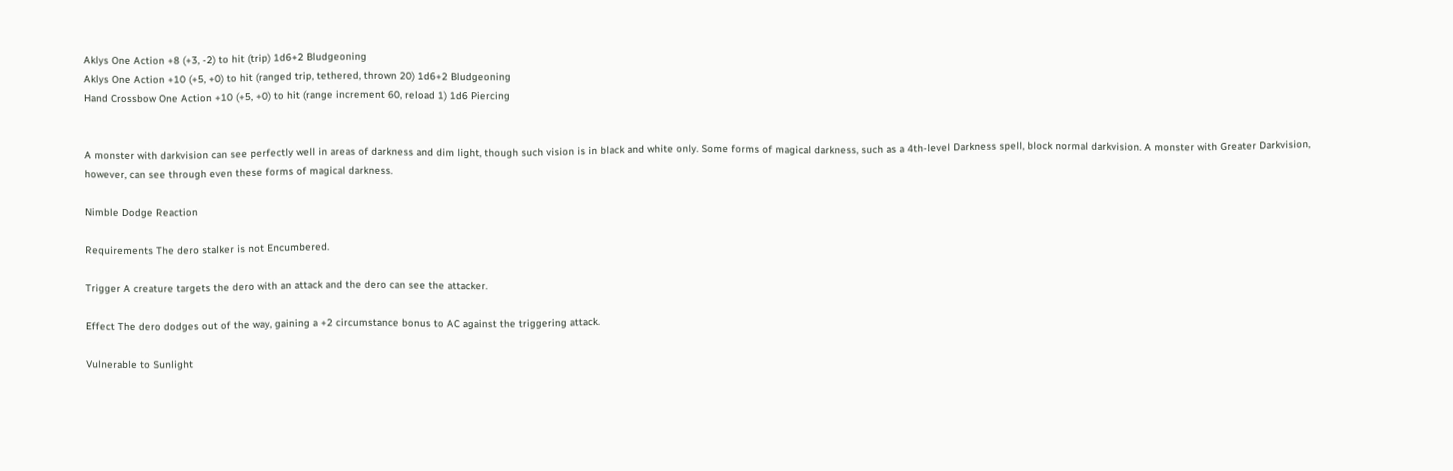Aklys One Action +8 (+3, -2) to hit (trip) 1d6+2 Bludgeoning
Aklys One Action +10 (+5, +0) to hit (ranged trip, tethered, thrown 20) 1d6+2 Bludgeoning
Hand Crossbow One Action +10 (+5, +0) to hit (range increment 60, reload 1) 1d6 Piercing


A monster with darkvision can see perfectly well in areas of darkness and dim light, though such vision is in black and white only. Some forms of magical darkness, such as a 4th-level Darkness spell, block normal darkvision. A monster with Greater Darkvision, however, can see through even these forms of magical darkness.

Nimble Dodge Reaction

Requirements The dero stalker is not Encumbered.

Trigger A creature targets the dero with an attack and the dero can see the attacker.

Effect The dero dodges out of the way, gaining a +2 circumstance bonus to AC against the triggering attack.

Vulnerable to Sunlight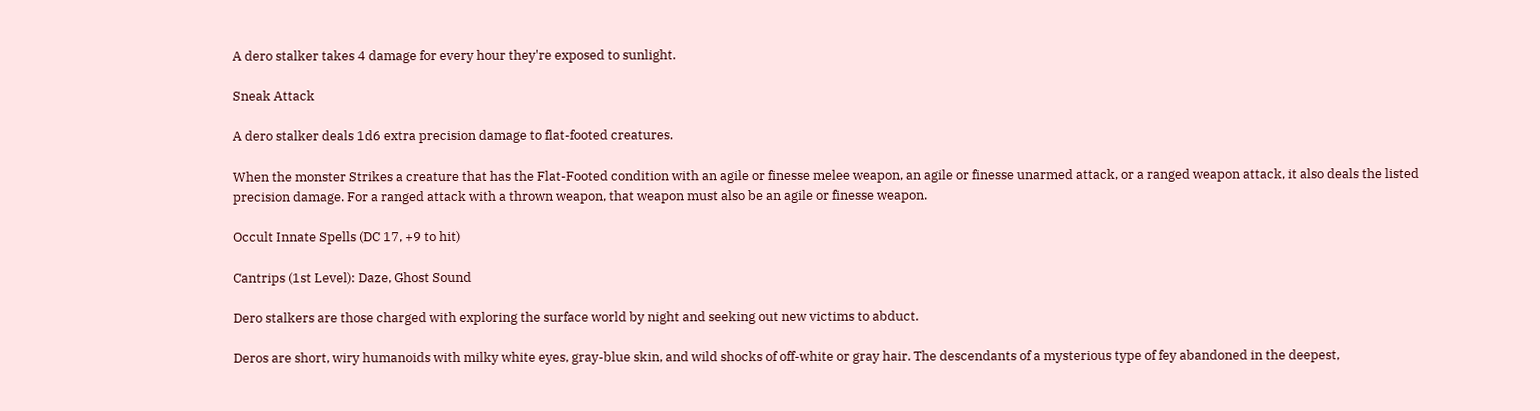A dero stalker takes 4 damage for every hour they're exposed to sunlight.

Sneak Attack

A dero stalker deals 1d6 extra precision damage to flat-footed creatures.

When the monster Strikes a creature that has the Flat-Footed condition with an agile or finesse melee weapon, an agile or finesse unarmed attack, or a ranged weapon attack, it also deals the listed precision damage. For a ranged attack with a thrown weapon, that weapon must also be an agile or finesse weapon.

Occult Innate Spells (DC 17, +9 to hit)

Cantrips (1st Level): Daze, Ghost Sound

Dero stalkers are those charged with exploring the surface world by night and seeking out new victims to abduct.

Deros are short, wiry humanoids with milky white eyes, gray-blue skin, and wild shocks of off-white or gray hair. The descendants of a mysterious type of fey abandoned in the deepest,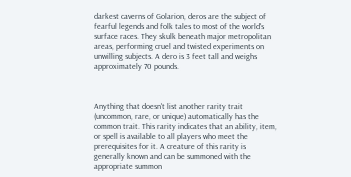darkest caverns of Golarion, deros are the subject of fearful legends and folk tales to most of the world's surface races. They skulk beneath major metropolitan areas, performing cruel and twisted experiments on unwilling subjects. A dero is 3 feet tall and weighs approximately 70 pounds.



Anything that doesn't list another rarity trait (uncommon, rare, or unique) automatically has the common trait. This rarity indicates that an ability, item, or spell is available to all players who meet the prerequisites for it. A creature of this rarity is generally known and can be summoned with the appropriate summon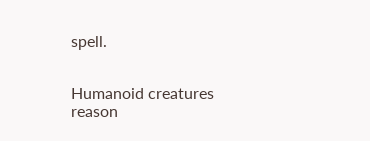spell.


Humanoid creatures reason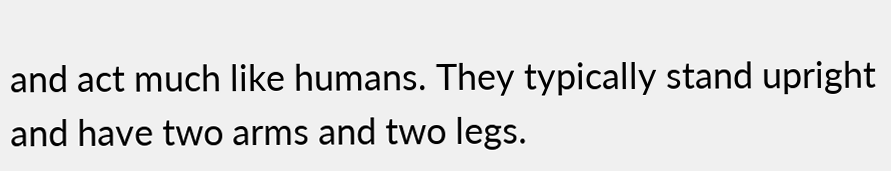and act much like humans. They typically stand upright and have two arms and two legs.